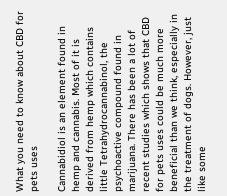What you need to know about CBD for pets uses

Cannabidiol is an element found in hemp and cannabis. Most of it is derived from hemp which contains little Tetrahydrocannabinol, the psychoactive compound found in marijuana. There has been a lot of recent studies which shows that CBD for pets uses could be much more beneficial than we think, especially in the treatment of dogs. However, just like some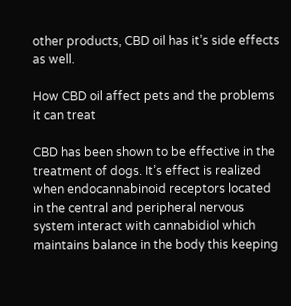other products, CBD oil has it’s side effects as well.

How CBD oil affect pets and the problems it can treat

CBD has been shown to be effective in the treatment of dogs. It’s effect is realized when endocannabinoid receptors located in the central and peripheral nervous system interact with cannabidiol which maintains balance in the body this keeping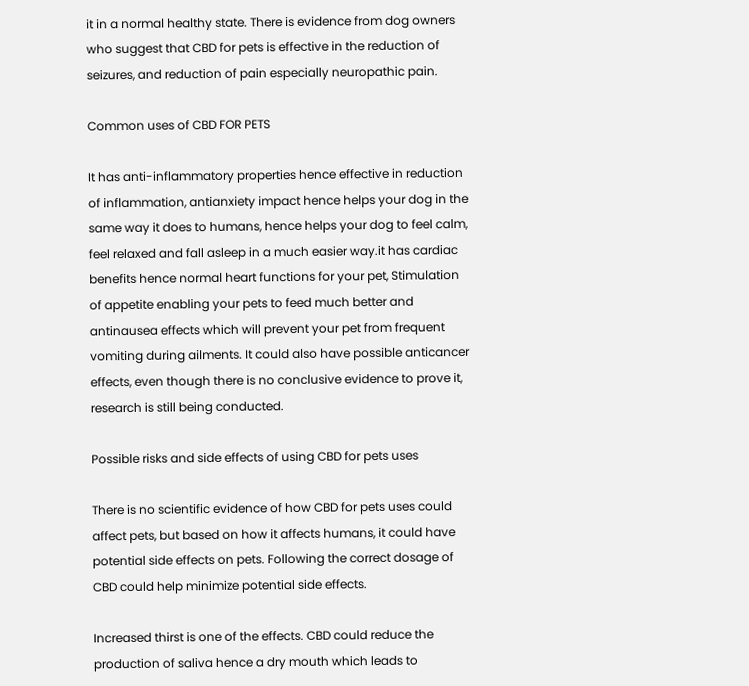it in a normal healthy state. There is evidence from dog owners who suggest that CBD for pets is effective in the reduction of seizures, and reduction of pain especially neuropathic pain.

Common uses of CBD FOR PETS

It has anti-inflammatory properties hence effective in reduction of inflammation, antianxiety impact hence helps your dog in the same way it does to humans, hence helps your dog to feel calm, feel relaxed and fall asleep in a much easier way.it has cardiac benefits hence normal heart functions for your pet, Stimulation of appetite enabling your pets to feed much better and antinausea effects which will prevent your pet from frequent vomiting during ailments. It could also have possible anticancer effects, even though there is no conclusive evidence to prove it, research is still being conducted.

Possible risks and side effects of using CBD for pets uses

There is no scientific evidence of how CBD for pets uses could affect pets, but based on how it affects humans, it could have potential side effects on pets. Following the correct dosage of CBD could help minimize potential side effects.

Increased thirst is one of the effects. CBD could reduce the production of saliva hence a dry mouth which leads to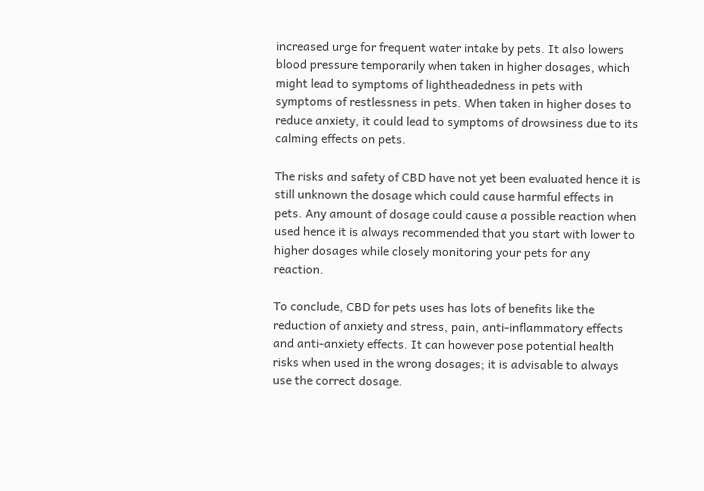increased urge for frequent water intake by pets. It also lowers blood pressure temporarily when taken in higher dosages, which might lead to symptoms of lightheadedness in pets with symptoms of restlessness in pets. When taken in higher doses to reduce anxiety, it could lead to symptoms of drowsiness due to its calming effects on pets.

The risks and safety of CBD have not yet been evaluated hence it is still unknown the dosage which could cause harmful effects in pets. Any amount of dosage could cause a possible reaction when used hence it is always recommended that you start with lower to higher dosages while closely monitoring your pets for any reaction.

To conclude, CBD for pets uses has lots of benefits like the reduction of anxiety and stress, pain, anti-inflammatory effects and anti-anxiety effects. It can however pose potential health risks when used in the wrong dosages; it is advisable to always use the correct dosage.